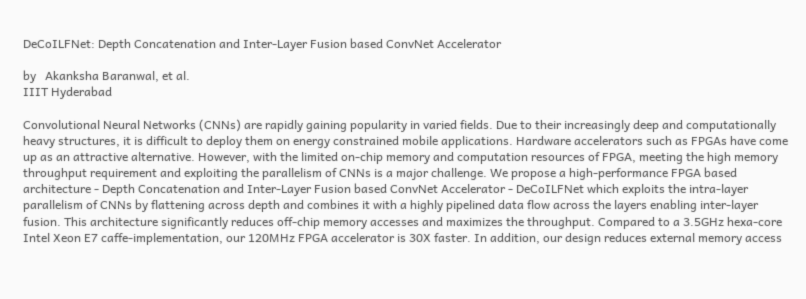DeCoILFNet: Depth Concatenation and Inter-Layer Fusion based ConvNet Accelerator

by   Akanksha Baranwal, et al.
IIIT Hyderabad

Convolutional Neural Networks (CNNs) are rapidly gaining popularity in varied fields. Due to their increasingly deep and computationally heavy structures, it is difficult to deploy them on energy constrained mobile applications. Hardware accelerators such as FPGAs have come up as an attractive alternative. However, with the limited on-chip memory and computation resources of FPGA, meeting the high memory throughput requirement and exploiting the parallelism of CNNs is a major challenge. We propose a high-performance FPGA based architecture - Depth Concatenation and Inter-Layer Fusion based ConvNet Accelerator - DeCoILFNet which exploits the intra-layer parallelism of CNNs by flattening across depth and combines it with a highly pipelined data flow across the layers enabling inter-layer fusion. This architecture significantly reduces off-chip memory accesses and maximizes the throughput. Compared to a 3.5GHz hexa-core Intel Xeon E7 caffe-implementation, our 120MHz FPGA accelerator is 30X faster. In addition, our design reduces external memory access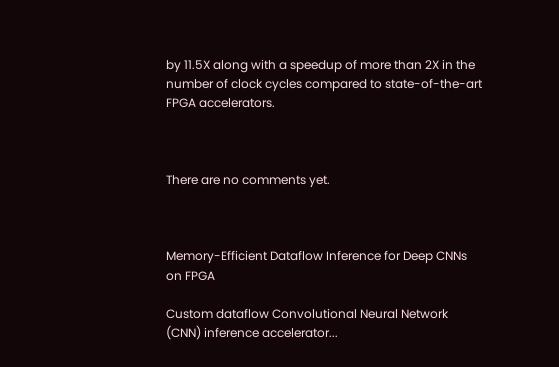by 11.5X along with a speedup of more than 2X in the number of clock cycles compared to state-of-the-art FPGA accelerators.



There are no comments yet.



Memory-Efficient Dataflow Inference for Deep CNNs on FPGA

Custom dataflow Convolutional Neural Network (CNN) inference accelerator...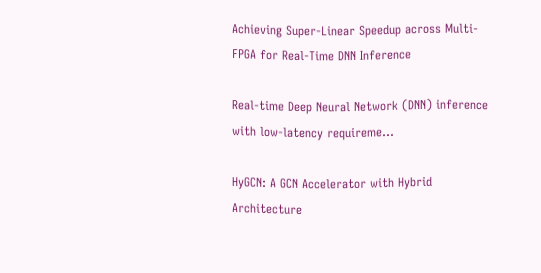Achieving Super-Linear Speedup across Multi-FPGA for Real-Time DNN Inference

Real-time Deep Neural Network (DNN) inference with low-latency requireme...

HyGCN: A GCN Accelerator with Hybrid Architecture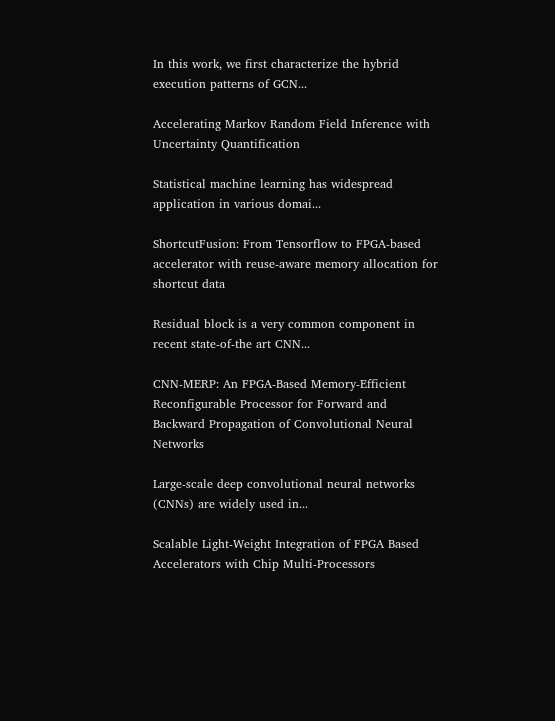In this work, we first characterize the hybrid execution patterns of GCN...

Accelerating Markov Random Field Inference with Uncertainty Quantification

Statistical machine learning has widespread application in various domai...

ShortcutFusion: From Tensorflow to FPGA-based accelerator with reuse-aware memory allocation for shortcut data

Residual block is a very common component in recent state-of-the art CNN...

CNN-MERP: An FPGA-Based Memory-Efficient Reconfigurable Processor for Forward and Backward Propagation of Convolutional Neural Networks

Large-scale deep convolutional neural networks (CNNs) are widely used in...

Scalable Light-Weight Integration of FPGA Based Accelerators with Chip Multi-Processors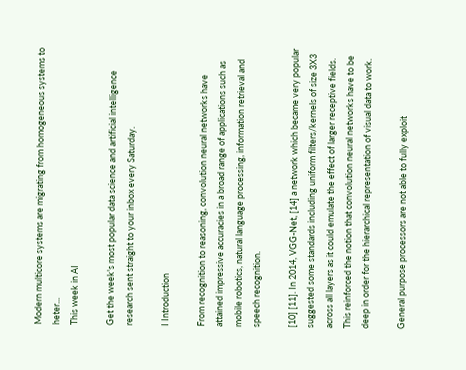Modern multicore systems are migrating from homogeneous systems to heter...
This week in AI

Get the week's most popular data science and artificial intelligence research sent straight to your inbox every Saturday.

I Introduction

From recognition to reasoning, convolution neural networks have attained impressive accuracies in a broad range of applications such as mobile robotics, natural language processing, information retrieval and speech recognition.

[10] [11]. In 2014, VGG-Net, [14] a network which became very popular suggested some standards including uniform filters/kernels of size 3X3 across all layers as it could emulate the effect of larger receptive fields. This reinforced the notion that convolution neural networks have to be deep in order for the hierarchical representation of visual data to work.

General purpose processors are not able to fully exploit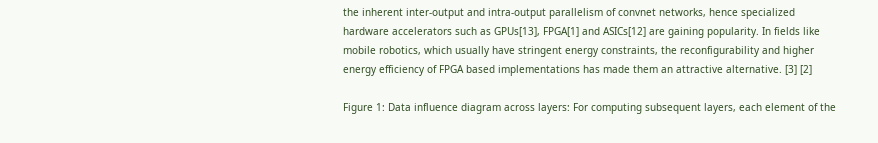the inherent inter-output and intra-output parallelism of convnet networks, hence specialized hardware accelerators such as GPUs[13], FPGA[1] and ASICs[12] are gaining popularity. In fields like mobile robotics, which usually have stringent energy constraints, the reconfigurability and higher energy efficiency of FPGA based implementations has made them an attractive alternative. [3] [2]

Figure 1: Data influence diagram across layers: For computing subsequent layers, each element of the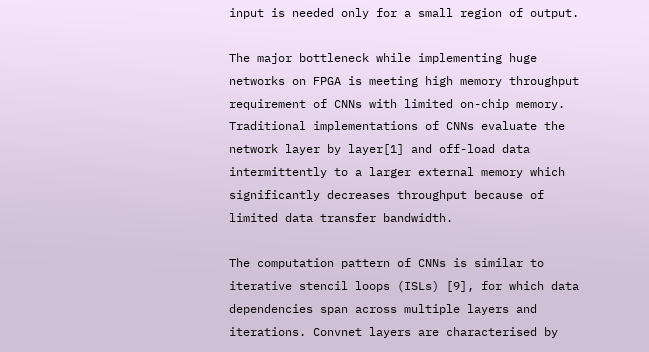input is needed only for a small region of output.

The major bottleneck while implementing huge networks on FPGA is meeting high memory throughput requirement of CNNs with limited on-chip memory. Traditional implementations of CNNs evaluate the network layer by layer[1] and off-load data intermittently to a larger external memory which significantly decreases throughput because of limited data transfer bandwidth.

The computation pattern of CNNs is similar to iterative stencil loops (ISLs) [9], for which data dependencies span across multiple layers and iterations. Convnet layers are characterised by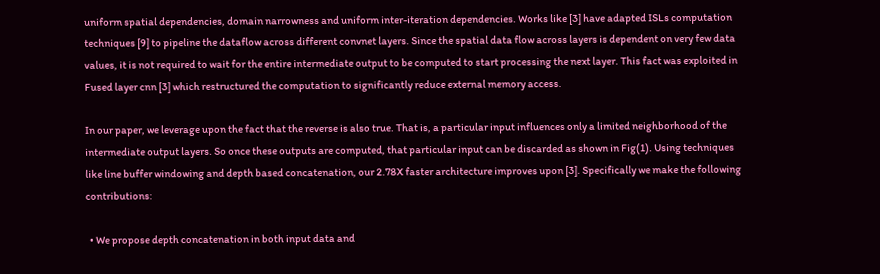uniform spatial dependencies, domain narrowness and uniform inter-iteration dependencies. Works like [3] have adapted ISLs computation techniques [9] to pipeline the dataflow across different convnet layers. Since the spatial data flow across layers is dependent on very few data values, it is not required to wait for the entire intermediate output to be computed to start processing the next layer. This fact was exploited in Fused layer cnn [3] which restructured the computation to significantly reduce external memory access.

In our paper, we leverage upon the fact that the reverse is also true. That is, a particular input influences only a limited neighborhood of the intermediate output layers. So once these outputs are computed, that particular input can be discarded as shown in Fig(1). Using techniques like line buffer windowing and depth based concatenation, our 2.78X faster architecture improves upon [3]. Specifically we make the following contributions:

  • We propose depth concatenation in both input data and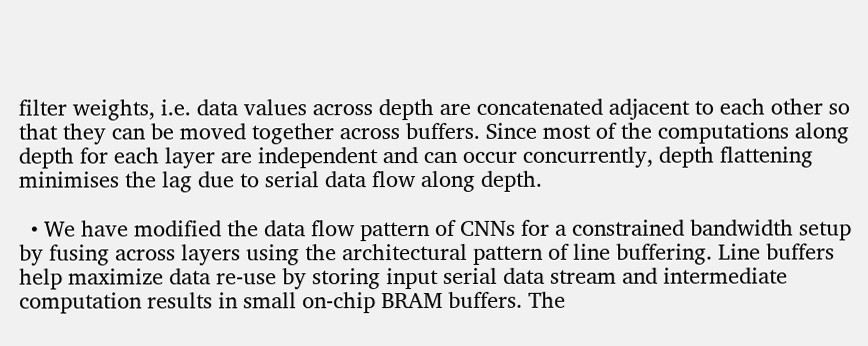filter weights, i.e. data values across depth are concatenated adjacent to each other so that they can be moved together across buffers. Since most of the computations along depth for each layer are independent and can occur concurrently, depth flattening minimises the lag due to serial data flow along depth.

  • We have modified the data flow pattern of CNNs for a constrained bandwidth setup by fusing across layers using the architectural pattern of line buffering. Line buffers help maximize data re-use by storing input serial data stream and intermediate computation results in small on-chip BRAM buffers. The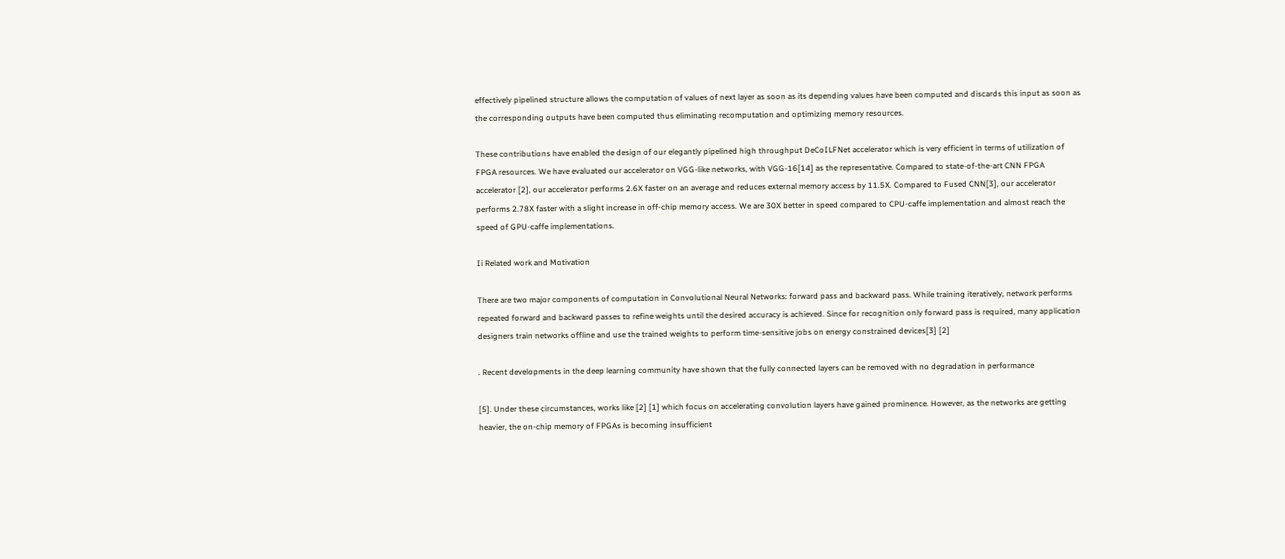effectively pipelined structure allows the computation of values of next layer as soon as its depending values have been computed and discards this input as soon as the corresponding outputs have been computed thus eliminating recomputation and optimizing memory resources.

These contributions have enabled the design of our elegantly pipelined high throughput DeCoILFNet accelerator which is very efficient in terms of utilization of FPGA resources. We have evaluated our accelerator on VGG-like networks, with VGG-16[14] as the representative. Compared to state-of-the-art CNN FPGA accelerator [2], our accelerator performs 2.6X faster on an average and reduces external memory access by 11.5X. Compared to Fused CNN[3], our accelerator performs 2.78X faster with a slight increase in off-chip memory access. We are 30X better in speed compared to CPU-caffe implementation and almost reach the speed of GPU-caffe implementations.

Ii Related work and Motivation

There are two major components of computation in Convolutional Neural Networks: forward pass and backward pass. While training iteratively, network performs repeated forward and backward passes to refine weights until the desired accuracy is achieved. Since for recognition only forward pass is required, many application designers train networks offline and use the trained weights to perform time-sensitive jobs on energy constrained devices[3] [2]

. Recent developments in the deep learning community have shown that the fully connected layers can be removed with no degradation in performance

[5]. Under these circumstances, works like [2] [1] which focus on accelerating convolution layers have gained prominence. However, as the networks are getting heavier, the on-chip memory of FPGAs is becoming insufficient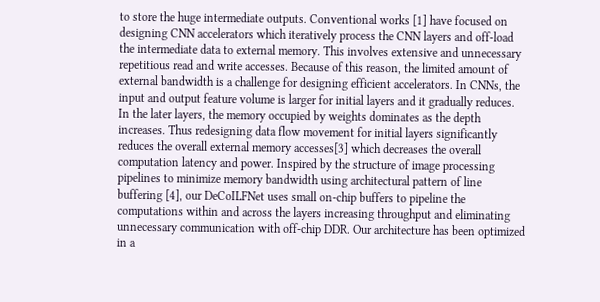to store the huge intermediate outputs. Conventional works [1] have focused on designing CNN accelerators which iteratively process the CNN layers and off-load the intermediate data to external memory. This involves extensive and unnecessary repetitious read and write accesses. Because of this reason, the limited amount of external bandwidth is a challenge for designing efficient accelerators. In CNNs, the input and output feature volume is larger for initial layers and it gradually reduces. In the later layers, the memory occupied by weights dominates as the depth increases. Thus redesigning data flow movement for initial layers significantly reduces the overall external memory accesses[3] which decreases the overall computation latency and power. Inspired by the structure of image processing pipelines to minimize memory bandwidth using architectural pattern of line buffering [4], our DeCoILFNet uses small on-chip buffers to pipeline the computations within and across the layers increasing throughput and eliminating unnecessary communication with off-chip DDR. Our architecture has been optimized in a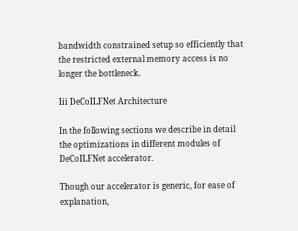bandwidth constrained setup so efficiently that the restricted external memory access is no longer the bottleneck.

Iii DeCoILFNet Architecture

In the following sections we describe in detail the optimizations in different modules of DeCoILFNet accelerator.

Though our accelerator is generic, for ease of explanation,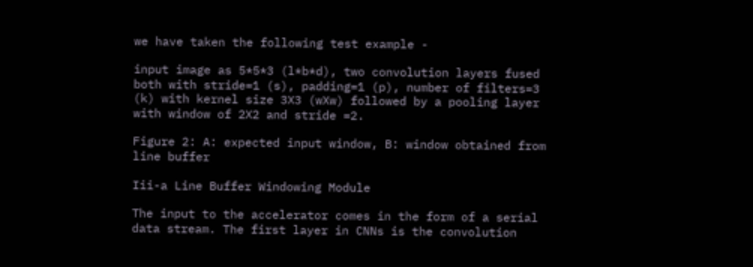we have taken the following test example -

input image as 5*5*3 (l*b*d), two convolution layers fused both with stride=1 (s), padding=1 (p), number of filters=3 (k) with kernel size 3X3 (wXw) followed by a pooling layer with window of 2X2 and stride =2.

Figure 2: A: expected input window, B: window obtained from line buffer

Iii-a Line Buffer Windowing Module

The input to the accelerator comes in the form of a serial data stream. The first layer in CNNs is the convolution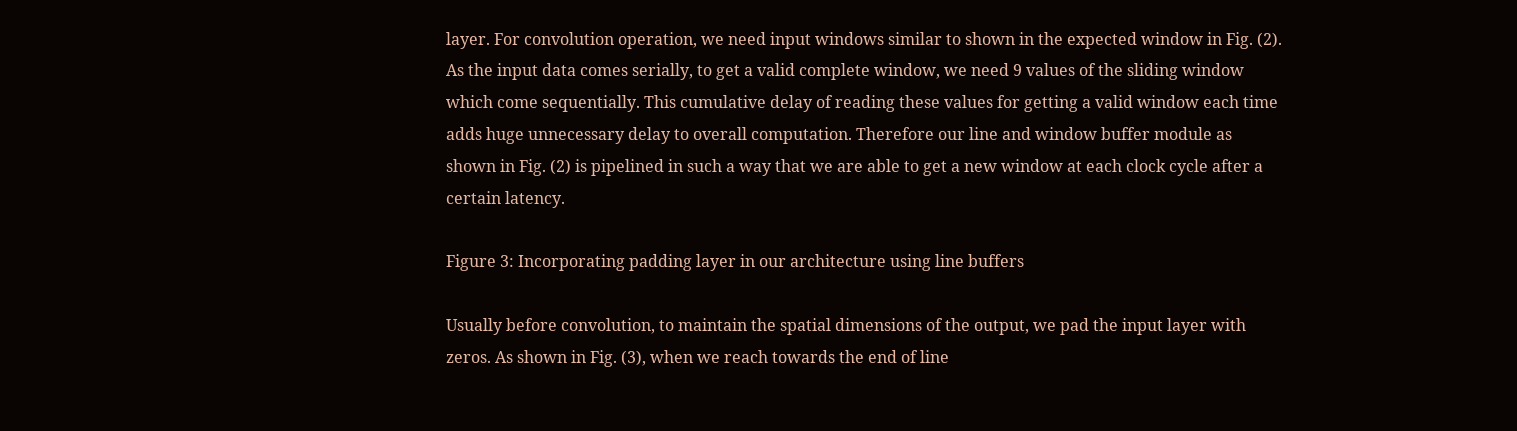layer. For convolution operation, we need input windows similar to shown in the expected window in Fig. (2). As the input data comes serially, to get a valid complete window, we need 9 values of the sliding window which come sequentially. This cumulative delay of reading these values for getting a valid window each time adds huge unnecessary delay to overall computation. Therefore our line and window buffer module as shown in Fig. (2) is pipelined in such a way that we are able to get a new window at each clock cycle after a certain latency.

Figure 3: Incorporating padding layer in our architecture using line buffers

Usually before convolution, to maintain the spatial dimensions of the output, we pad the input layer with zeros. As shown in Fig. (3), when we reach towards the end of line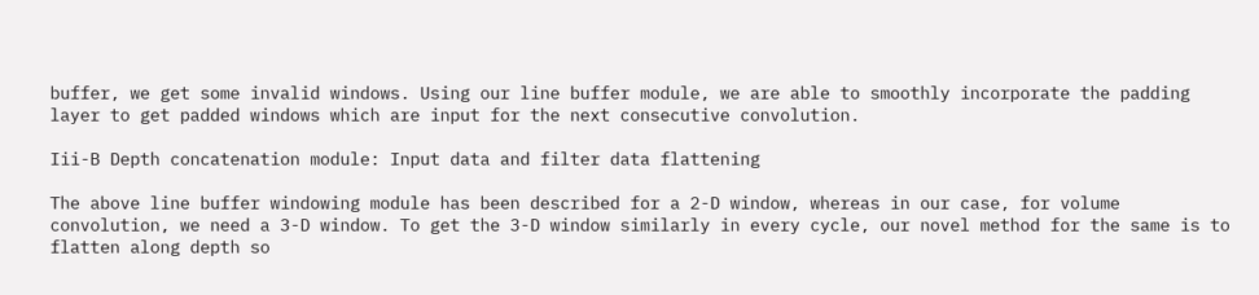buffer, we get some invalid windows. Using our line buffer module, we are able to smoothly incorporate the padding layer to get padded windows which are input for the next consecutive convolution.

Iii-B Depth concatenation module: Input data and filter data flattening

The above line buffer windowing module has been described for a 2-D window, whereas in our case, for volume convolution, we need a 3-D window. To get the 3-D window similarly in every cycle, our novel method for the same is to flatten along depth so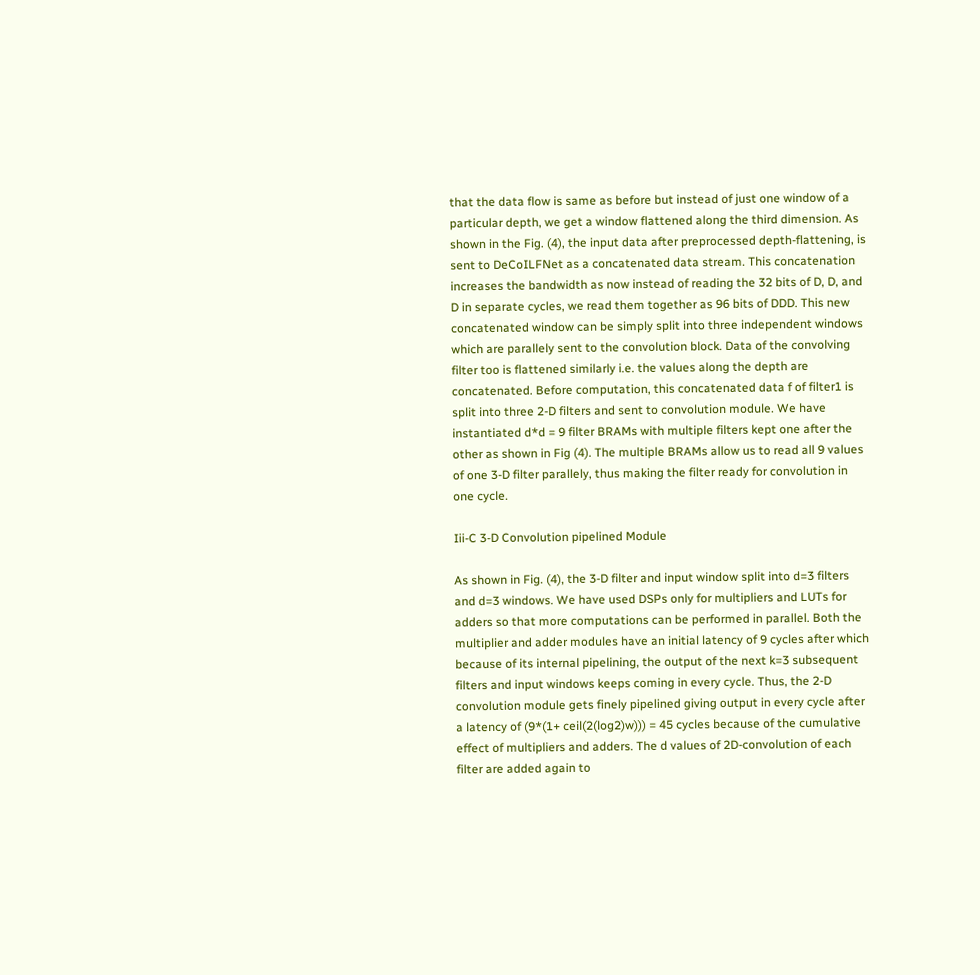that the data flow is same as before but instead of just one window of a particular depth, we get a window flattened along the third dimension. As shown in the Fig. (4), the input data after preprocessed depth-flattening, is sent to DeCoILFNet as a concatenated data stream. This concatenation increases the bandwidth as now instead of reading the 32 bits of D, D, and D in separate cycles, we read them together as 96 bits of DDD. This new concatenated window can be simply split into three independent windows which are parallely sent to the convolution block. Data of the convolving filter too is flattened similarly i.e. the values along the depth are concatenated. Before computation, this concatenated data f of filter1 is split into three 2-D filters and sent to convolution module. We have instantiated d*d = 9 filter BRAMs with multiple filters kept one after the other as shown in Fig (4). The multiple BRAMs allow us to read all 9 values of one 3-D filter parallely, thus making the filter ready for convolution in one cycle.

Iii-C 3-D Convolution pipelined Module

As shown in Fig. (4), the 3-D filter and input window split into d=3 filters and d=3 windows. We have used DSPs only for multipliers and LUTs for adders so that more computations can be performed in parallel. Both the multiplier and adder modules have an initial latency of 9 cycles after which because of its internal pipelining, the output of the next k=3 subsequent filters and input windows keeps coming in every cycle. Thus, the 2-D convolution module gets finely pipelined giving output in every cycle after a latency of (9*(1+ ceil(2(log2)w))) = 45 cycles because of the cumulative effect of multipliers and adders. The d values of 2D-convolution of each filter are added again to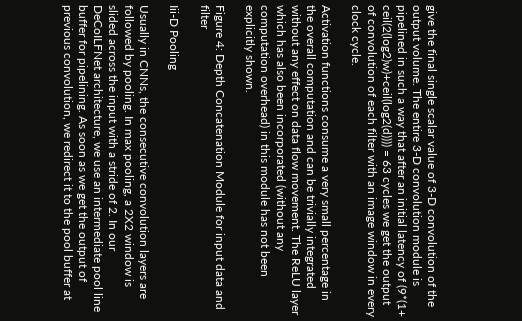give the final single scalar value of 3-D convolution of the output volume. The entire 3-D convolution module is pipelined in such a way that after an initial latency of (9*(1+ ceil(2(log2)w)+ceil(log2(d)))) = 63 cycles we get the output of convolution of each filter with an image window in every clock cycle.

Activation functions consume a very small percentage in the overall computation and can be trivially integrated without any effect on data flow movement. The ReLU layer which has also been incorporated (without any computation overhead) in this module has not been explicitly shown.

Figure 4: Depth Concatenation Module for input data and filter

Iii-D Pooling

Usually in CNNs, the consecutive convolution layers are followed by pooling. In max pooling, a 2X2 window is slided across the input with a stride of 2. In our DeCoILFNet architecture, we use an intermediate pool line buffer for pipelining. As soon as we get the output of previous convolution, we redirect it to the pool buffer at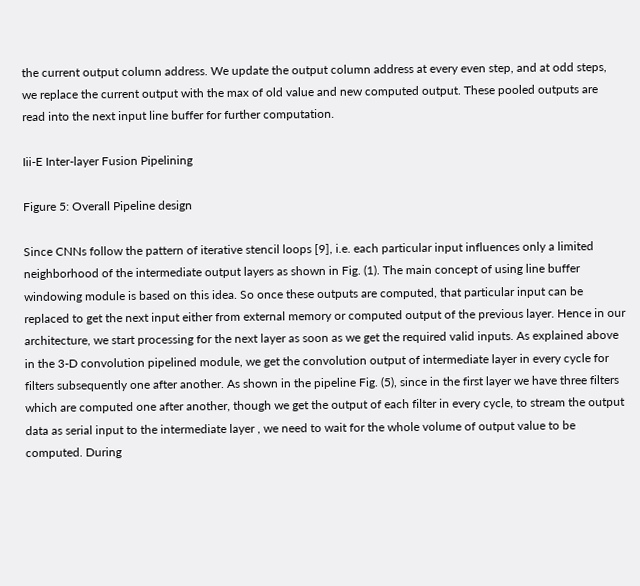the current output column address. We update the output column address at every even step, and at odd steps, we replace the current output with the max of old value and new computed output. These pooled outputs are read into the next input line buffer for further computation.

Iii-E Inter-layer Fusion Pipelining

Figure 5: Overall Pipeline design

Since CNNs follow the pattern of iterative stencil loops [9], i.e. each particular input influences only a limited neighborhood of the intermediate output layers as shown in Fig. (1). The main concept of using line buffer windowing module is based on this idea. So once these outputs are computed, that particular input can be replaced to get the next input either from external memory or computed output of the previous layer. Hence in our architecture, we start processing for the next layer as soon as we get the required valid inputs. As explained above in the 3-D convolution pipelined module, we get the convolution output of intermediate layer in every cycle for filters subsequently one after another. As shown in the pipeline Fig. (5), since in the first layer we have three filters which are computed one after another, though we get the output of each filter in every cycle, to stream the output data as serial input to the intermediate layer , we need to wait for the whole volume of output value to be computed. During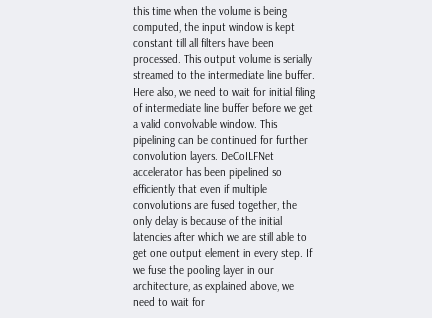this time when the volume is being computed, the input window is kept constant till all filters have been processed. This output volume is serially streamed to the intermediate line buffer. Here also, we need to wait for initial filing of intermediate line buffer before we get a valid convolvable window. This pipelining can be continued for further convolution layers. DeCoILFNet accelerator has been pipelined so efficiently that even if multiple convolutions are fused together, the only delay is because of the initial latencies after which we are still able to get one output element in every step. If we fuse the pooling layer in our architecture, as explained above, we need to wait for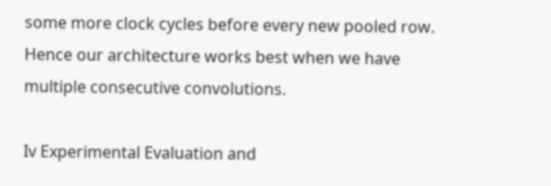some more clock cycles before every new pooled row. Hence our architecture works best when we have multiple consecutive convolutions.

Iv Experimental Evaluation and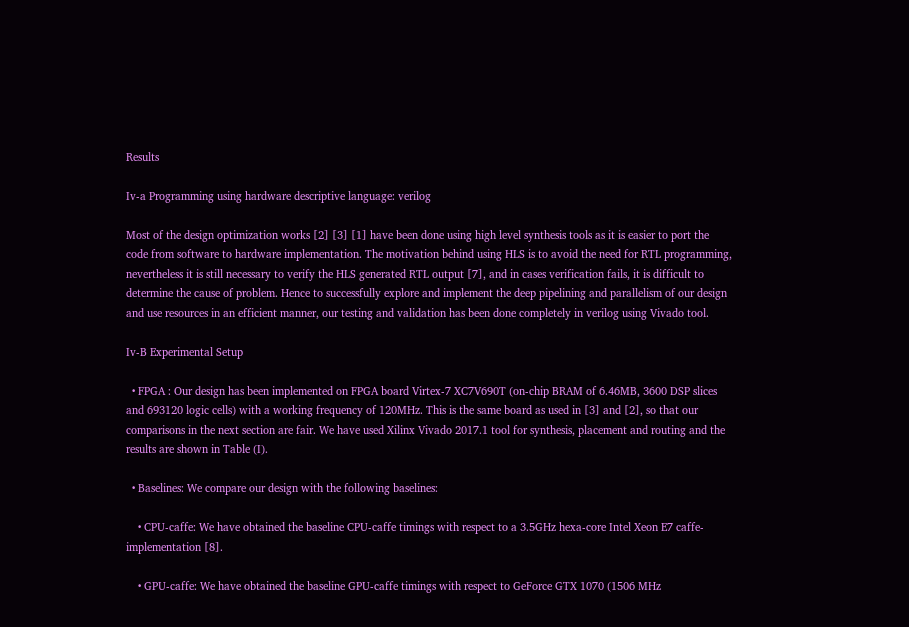Results

Iv-a Programming using hardware descriptive language: verilog

Most of the design optimization works [2] [3] [1] have been done using high level synthesis tools as it is easier to port the code from software to hardware implementation. The motivation behind using HLS is to avoid the need for RTL programming, nevertheless it is still necessary to verify the HLS generated RTL output [7], and in cases verification fails, it is difficult to determine the cause of problem. Hence to successfully explore and implement the deep pipelining and parallelism of our design and use resources in an efficient manner, our testing and validation has been done completely in verilog using Vivado tool.

Iv-B Experimental Setup

  • FPGA : Our design has been implemented on FPGA board Virtex-7 XC7V690T (on-chip BRAM of 6.46MB, 3600 DSP slices and 693120 logic cells) with a working frequency of 120MHz. This is the same board as used in [3] and [2], so that our comparisons in the next section are fair. We have used Xilinx Vivado 2017.1 tool for synthesis, placement and routing and the results are shown in Table (I).

  • Baselines: We compare our design with the following baselines:

    • CPU-caffe: We have obtained the baseline CPU-caffe timings with respect to a 3.5GHz hexa-core Intel Xeon E7 caffe-implementation [8].

    • GPU-caffe: We have obtained the baseline GPU-caffe timings with respect to GeForce GTX 1070 (1506 MHz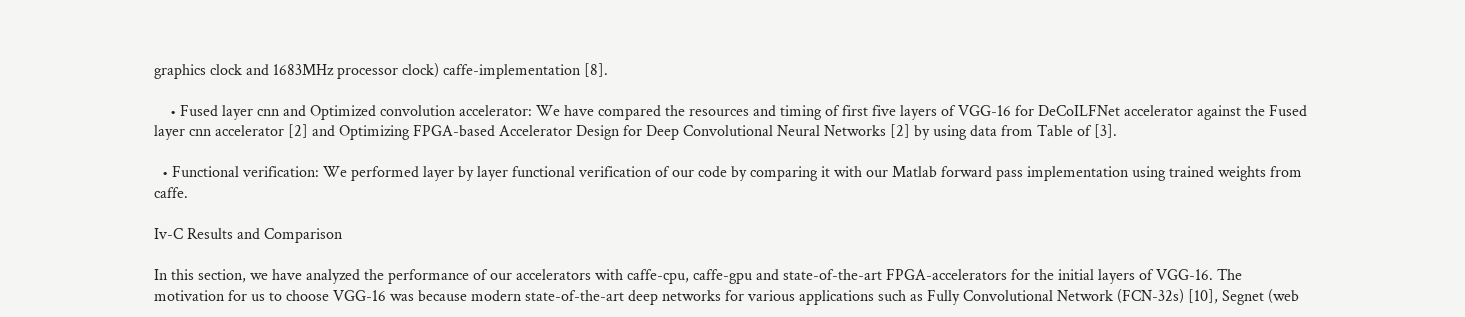graphics clock and 1683MHz processor clock) caffe-implementation [8].

    • Fused layer cnn and Optimized convolution accelerator: We have compared the resources and timing of first five layers of VGG-16 for DeCoILFNet accelerator against the Fused layer cnn accelerator [2] and Optimizing FPGA-based Accelerator Design for Deep Convolutional Neural Networks [2] by using data from Table of [3].

  • Functional verification: We performed layer by layer functional verification of our code by comparing it with our Matlab forward pass implementation using trained weights from caffe.

Iv-C Results and Comparison

In this section, we have analyzed the performance of our accelerators with caffe-cpu, caffe-gpu and state-of-the-art FPGA-accelerators for the initial layers of VGG-16. The motivation for us to choose VGG-16 was because modern state-of-the-art deep networks for various applications such as Fully Convolutional Network (FCN-32s) [10], Segnet (web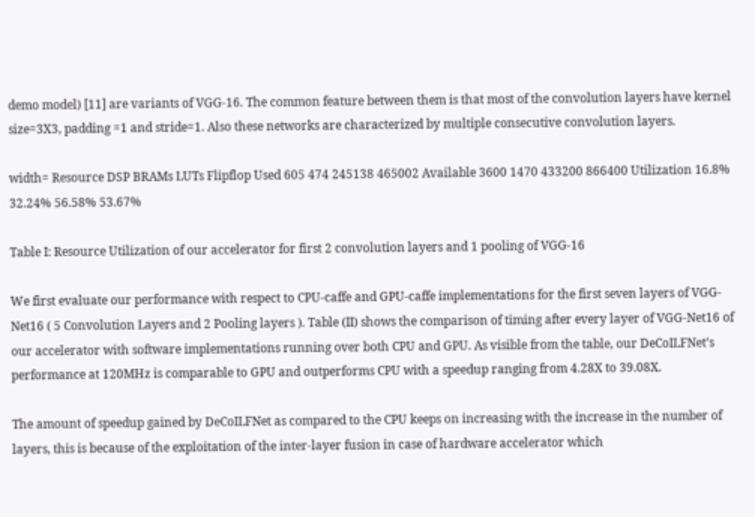demo model) [11] are variants of VGG-16. The common feature between them is that most of the convolution layers have kernel size=3X3, padding =1 and stride=1. Also these networks are characterized by multiple consecutive convolution layers.

width= Resource DSP BRAMs LUTs Flipflop Used 605 474 245138 465002 Available 3600 1470 433200 866400 Utilization 16.8% 32.24% 56.58% 53.67%

Table I: Resource Utilization of our accelerator for first 2 convolution layers and 1 pooling of VGG-16

We first evaluate our performance with respect to CPU-caffe and GPU-caffe implementations for the first seven layers of VGG-Net16 ( 5 Convolution Layers and 2 Pooling layers ). Table (II) shows the comparison of timing after every layer of VGG-Net16 of our accelerator with software implementations running over both CPU and GPU. As visible from the table, our DeCoILFNet’s performance at 120MHz is comparable to GPU and outperforms CPU with a speedup ranging from 4.28X to 39.08X.

The amount of speedup gained by DeCoILFNet as compared to the CPU keeps on increasing with the increase in the number of layers, this is because of the exploitation of the inter-layer fusion in case of hardware accelerator which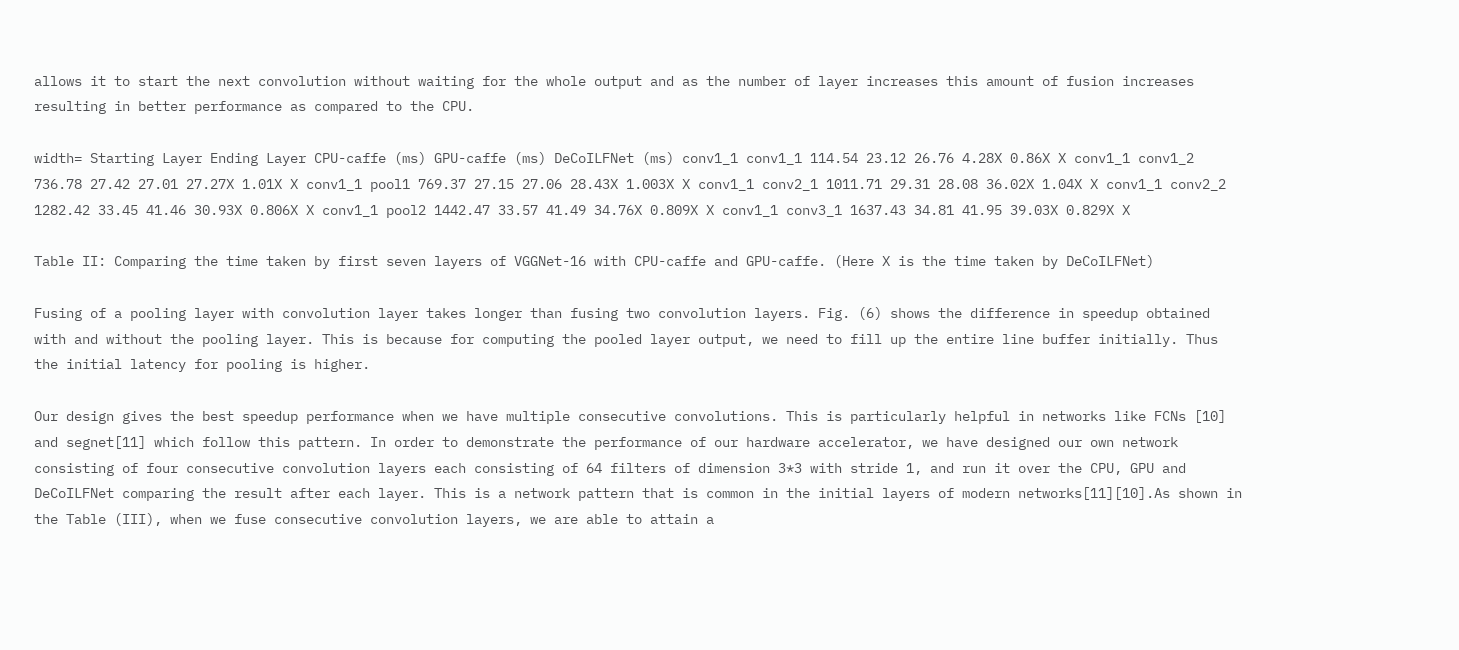allows it to start the next convolution without waiting for the whole output and as the number of layer increases this amount of fusion increases resulting in better performance as compared to the CPU.

width= Starting Layer Ending Layer CPU-caffe (ms) GPU-caffe (ms) DeCoILFNet (ms) conv1_1 conv1_1 114.54 23.12 26.76 4.28X 0.86X X conv1_1 conv1_2 736.78 27.42 27.01 27.27X 1.01X X conv1_1 pool1 769.37 27.15 27.06 28.43X 1.003X X conv1_1 conv2_1 1011.71 29.31 28.08 36.02X 1.04X X conv1_1 conv2_2 1282.42 33.45 41.46 30.93X 0.806X X conv1_1 pool2 1442.47 33.57 41.49 34.76X 0.809X X conv1_1 conv3_1 1637.43 34.81 41.95 39.03X 0.829X X

Table II: Comparing the time taken by first seven layers of VGGNet-16 with CPU-caffe and GPU-caffe. (Here X is the time taken by DeCoILFNet)

Fusing of a pooling layer with convolution layer takes longer than fusing two convolution layers. Fig. (6) shows the difference in speedup obtained with and without the pooling layer. This is because for computing the pooled layer output, we need to fill up the entire line buffer initially. Thus the initial latency for pooling is higher.

Our design gives the best speedup performance when we have multiple consecutive convolutions. This is particularly helpful in networks like FCNs [10] and segnet[11] which follow this pattern. In order to demonstrate the performance of our hardware accelerator, we have designed our own network consisting of four consecutive convolution layers each consisting of 64 filters of dimension 3*3 with stride 1, and run it over the CPU, GPU and DeCoILFNet comparing the result after each layer. This is a network pattern that is common in the initial layers of modern networks[11][10].As shown in the Table (III), when we fuse consecutive convolution layers, we are able to attain a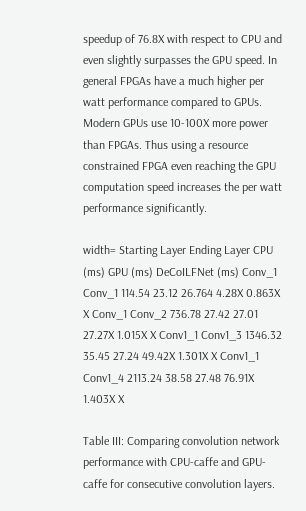speedup of 76.8X with respect to CPU and even slightly surpasses the GPU speed. In general FPGAs have a much higher per watt performance compared to GPUs. Modern GPUs use 10-100X more power than FPGAs. Thus using a resource constrained FPGA even reaching the GPU computation speed increases the per watt performance significantly.

width= Starting Layer Ending Layer CPU (ms) GPU (ms) DeCoILFNet (ms) Conv_1 Conv_1 114.54 23.12 26.764 4.28X 0.863X X Conv_1 Conv_2 736.78 27.42 27.01 27.27X 1.015X X Conv1_1 Conv1_3 1346.32 35.45 27.24 49.42X 1.301X X Conv1_1 Conv1_4 2113.24 38.58 27.48 76.91X 1.403X X

Table III: Comparing convolution network performance with CPU-caffe and GPU-caffe for consecutive convolution layers.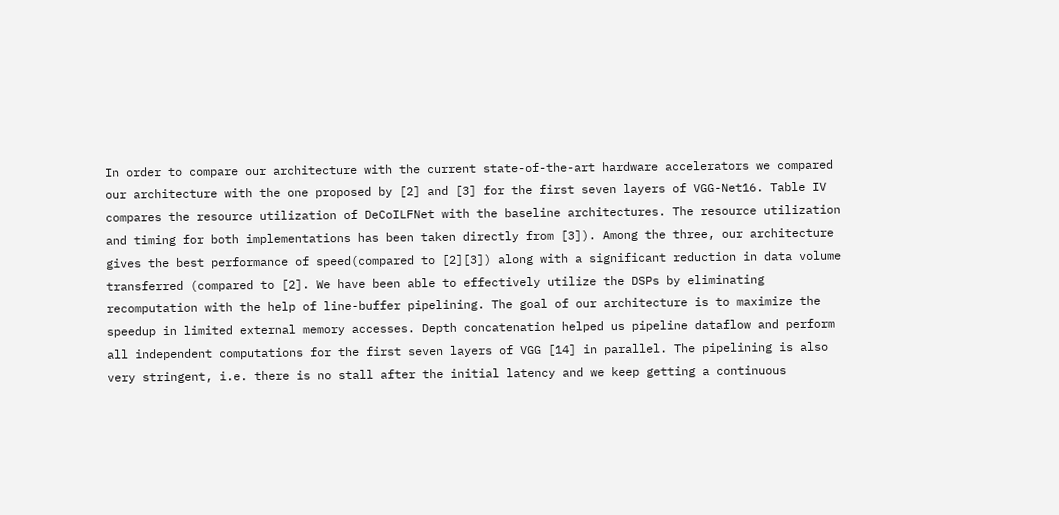In order to compare our architecture with the current state-of-the-art hardware accelerators we compared our architecture with the one proposed by [2] and [3] for the first seven layers of VGG-Net16. Table IV compares the resource utilization of DeCoILFNet with the baseline architectures. The resource utilization and timing for both implementations has been taken directly from [3]). Among the three, our architecture gives the best performance of speed(compared to [2][3]) along with a significant reduction in data volume transferred (compared to [2]. We have been able to effectively utilize the DSPs by eliminating recomputation with the help of line-buffer pipelining. The goal of our architecture is to maximize the speedup in limited external memory accesses. Depth concatenation helped us pipeline dataflow and perform all independent computations for the first seven layers of VGG [14] in parallel. The pipelining is also very stringent, i.e. there is no stall after the initial latency and we keep getting a continuous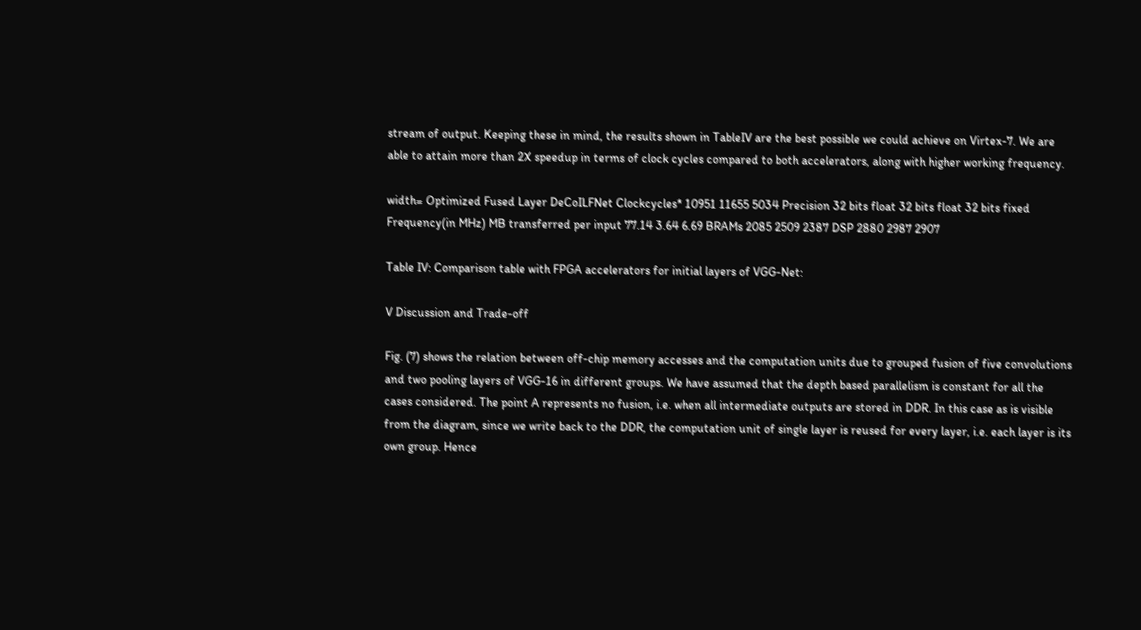stream of output. Keeping these in mind, the results shown in TableIV are the best possible we could achieve on Virtex-7. We are able to attain more than 2X speedup in terms of clock cycles compared to both accelerators, along with higher working frequency.

width= Optimized Fused Layer DeCoILFNet Clockcycles* 10951 11655 5034 Precision 32 bits float 32 bits float 32 bits fixed Frequency(in MHz) MB transferred per input 77.14 3.64 6.69 BRAMs 2085 2509 2387 DSP 2880 2987 2907

Table IV: Comparison table with FPGA accelerators for initial layers of VGG-Net:

V Discussion and Trade-off

Fig. (7) shows the relation between off-chip memory accesses and the computation units due to grouped fusion of five convolutions and two pooling layers of VGG-16 in different groups. We have assumed that the depth based parallelism is constant for all the cases considered. The point A represents no fusion, i.e. when all intermediate outputs are stored in DDR. In this case as is visible from the diagram, since we write back to the DDR, the computation unit of single layer is reused for every layer, i.e. each layer is its own group. Hence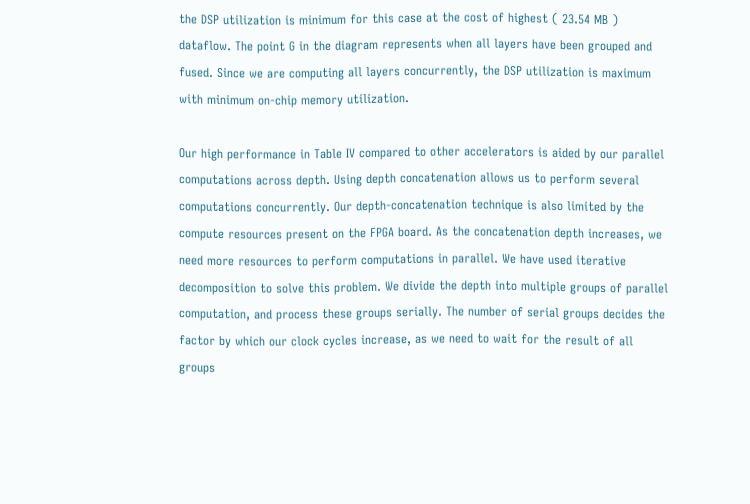the DSP utilization is minimum for this case at the cost of highest ( 23.54 MB ) dataflow. The point G in the diagram represents when all layers have been grouped and fused. Since we are computing all layers concurrently, the DSP utilization is maximum with minimum on-chip memory utilization.

Our high performance in Table IV compared to other accelerators is aided by our parallel computations across depth. Using depth concatenation allows us to perform several computations concurrently. Our depth-concatenation technique is also limited by the compute resources present on the FPGA board. As the concatenation depth increases, we need more resources to perform computations in parallel. We have used iterative decomposition to solve this problem. We divide the depth into multiple groups of parallel computation, and process these groups serially. The number of serial groups decides the factor by which our clock cycles increase, as we need to wait for the result of all groups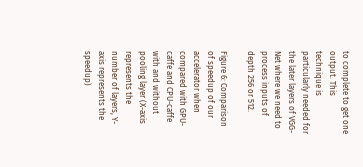to complete to get one output. This technique is particularly needed for the later layers of VGG-Net where we need to process inputs of depth 256 or 512.

Figure 6: Comparison of speedup of our accelerator when compared with GPU-caffe and CPU-caffe with and without pooling layer (X-axis represents the number of layers, Y-axis represents the speedup)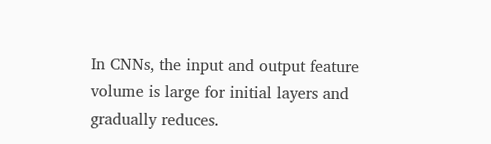In CNNs, the input and output feature volume is large for initial layers and gradually reduces.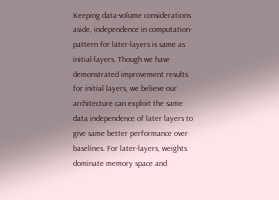Keeping data-volume considerations aside, independence in computation-pattern for later-layers is same as initial-layers. Though we have demonstrated improvement results for initial layers, we believe our architecture can exploit the same data independence of later layers to give same better performance over baselines. For later-layers, weights dominate memory space and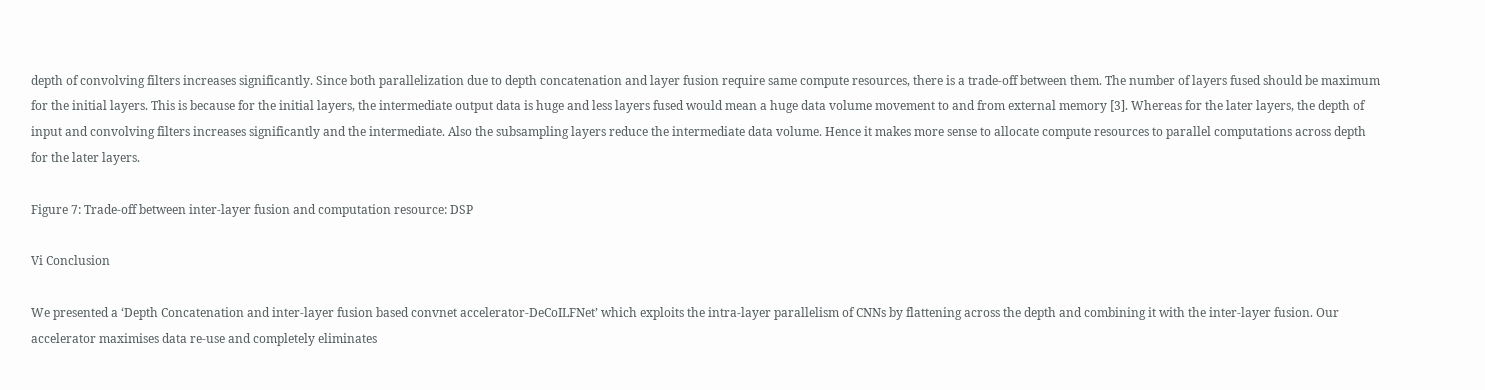depth of convolving filters increases significantly. Since both parallelization due to depth concatenation and layer fusion require same compute resources, there is a trade-off between them. The number of layers fused should be maximum for the initial layers. This is because for the initial layers, the intermediate output data is huge and less layers fused would mean a huge data volume movement to and from external memory [3]. Whereas for the later layers, the depth of input and convolving filters increases significantly and the intermediate. Also the subsampling layers reduce the intermediate data volume. Hence it makes more sense to allocate compute resources to parallel computations across depth for the later layers.

Figure 7: Trade-off between inter-layer fusion and computation resource: DSP

Vi Conclusion

We presented a ‘Depth Concatenation and inter-layer fusion based convnet accelerator-DeCoILFNet’ which exploits the intra-layer parallelism of CNNs by flattening across the depth and combining it with the inter-layer fusion. Our accelerator maximises data re-use and completely eliminates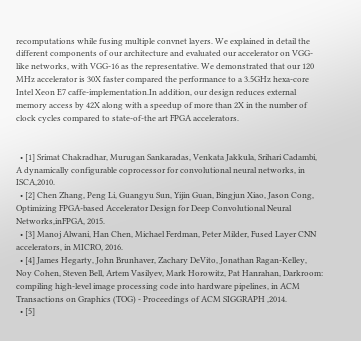recomputations while fusing multiple convnet layers. We explained in detail the different components of our architecture and evaluated our accelerator on VGG-like networks, with VGG-16 as the representative. We demonstrated that our 120 MHz accelerator is 30X faster compared the performance to a 3.5GHz hexa-core Intel Xeon E7 caffe-implementation.In addition, our design reduces external memory access by 42X along with a speedup of more than 2X in the number of clock cycles compared to state-of-the art FPGA accelerators.


  • [1] Srimat Chakradhar, Murugan Sankaradas, Venkata Jakkula, Srihari Cadambi, A dynamically configurable coprocessor for convolutional neural networks, in ISCA,2010.
  • [2] Chen Zhang, Peng Li, Guangyu Sun, Yijin Guan, Bingjun Xiao, Jason Cong, Optimizing FPGA-based Accelerator Design for Deep Convolutional Neural Networks,inFPGA, 2015.
  • [3] Manoj Alwani, Han Chen, Michael Ferdman, Peter Milder, Fused Layer CNN accelerators, in MICRO, 2016.
  • [4] James Hegarty, John Brunhaver, Zachary DeVito, Jonathan Ragan-Kelley, Noy Cohen, Steven Bell, Artem Vasilyev, Mark Horowitz, Pat Hanrahan, Darkroom: compiling high-level image processing code into hardware pipelines, in ACM Transactions on Graphics (TOG) - Proceedings of ACM SIGGRAPH ,2014.
  • [5]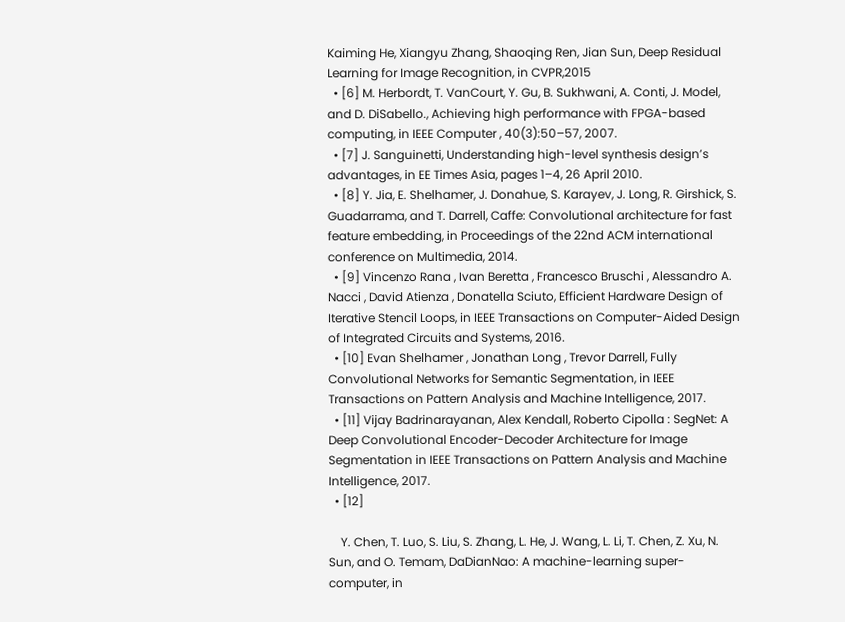Kaiming He, Xiangyu Zhang, Shaoqing Ren, Jian Sun, Deep Residual Learning for Image Recognition, in CVPR,2015
  • [6] M. Herbordt, T. VanCourt, Y. Gu, B. Sukhwani, A. Conti, J. Model, and D. DiSabello., Achieving high performance with FPGA-based computing, in IEEE Computer , 40(3):50–57, 2007.
  • [7] J. Sanguinetti, Understanding high-level synthesis design’s advantages, in EE Times Asia, pages 1–4, 26 April 2010.
  • [8] Y. Jia, E. Shelhamer, J. Donahue, S. Karayev, J. Long, R. Girshick, S. Guadarrama, and T. Darrell, Caffe: Convolutional architecture for fast feature embedding, in Proceedings of the 22nd ACM international conference on Multimedia, 2014.
  • [9] Vincenzo Rana , Ivan Beretta , Francesco Bruschi , Alessandro A. Nacci , David Atienza , Donatella Sciuto, Efficient Hardware Design of Iterative Stencil Loops, in IEEE Transactions on Computer-Aided Design of Integrated Circuits and Systems, 2016.
  • [10] Evan Shelhamer , Jonathan Long , Trevor Darrell, Fully Convolutional Networks for Semantic Segmentation, in IEEE Transactions on Pattern Analysis and Machine Intelligence, 2017.
  • [11] Vijay Badrinarayanan, Alex Kendall, Roberto Cipolla : SegNet: A Deep Convolutional Encoder-Decoder Architecture for Image Segmentation in IEEE Transactions on Pattern Analysis and Machine Intelligence, 2017.
  • [12]

    Y. Chen, T. Luo, S. Liu, S. Zhang, L. He, J. Wang, L. Li, T. Chen, Z. Xu, N. Sun, and O. Temam, DaDianNao: A machine-learning super- computer, in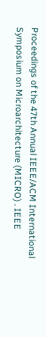Proceedings of the 47th Annual IEEE/ACM International Symposium on Microarchitecture (MICRO) . IEEE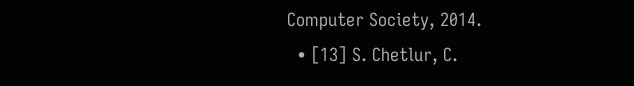Computer Society, 2014.
  • [13] S. Chetlur, C.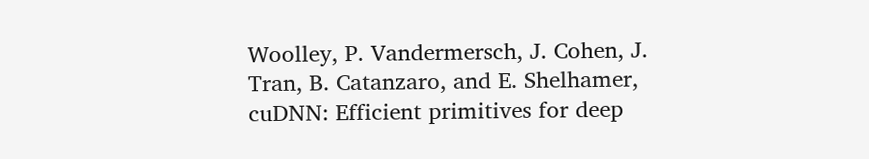Woolley, P. Vandermersch, J. Cohen, J. Tran, B. Catanzaro, and E. Shelhamer, cuDNN: Efficient primitives for deep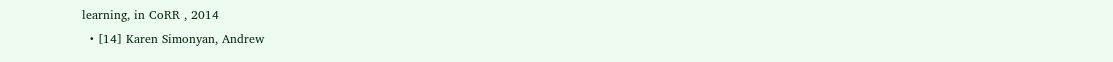learning, in CoRR , 2014
  • [14] Karen Simonyan, Andrew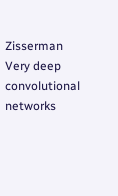Zisserman Very deep convolutional networks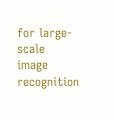for large-scale image recognition